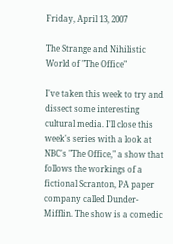Friday, April 13, 2007

The Strange and Nihilistic World of "The Office"

I've taken this week to try and dissect some interesting cultural media. I'll close this week's series with a look at NBC's "The Office," a show that follows the workings of a fictional Scranton, PA paper company called Dunder-Mifflin. The show is a comedic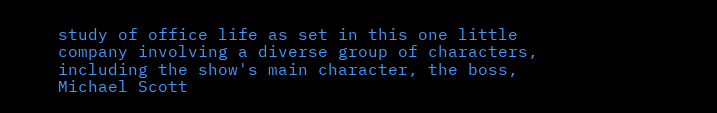study of office life as set in this one little company involving a diverse group of characters, including the show's main character, the boss, Michael Scott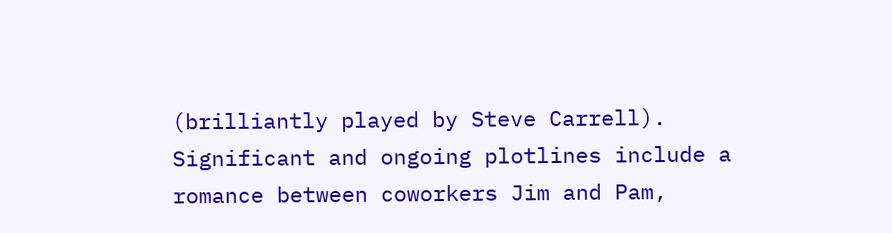(brilliantly played by Steve Carrell). Significant and ongoing plotlines include a romance between coworkers Jim and Pam,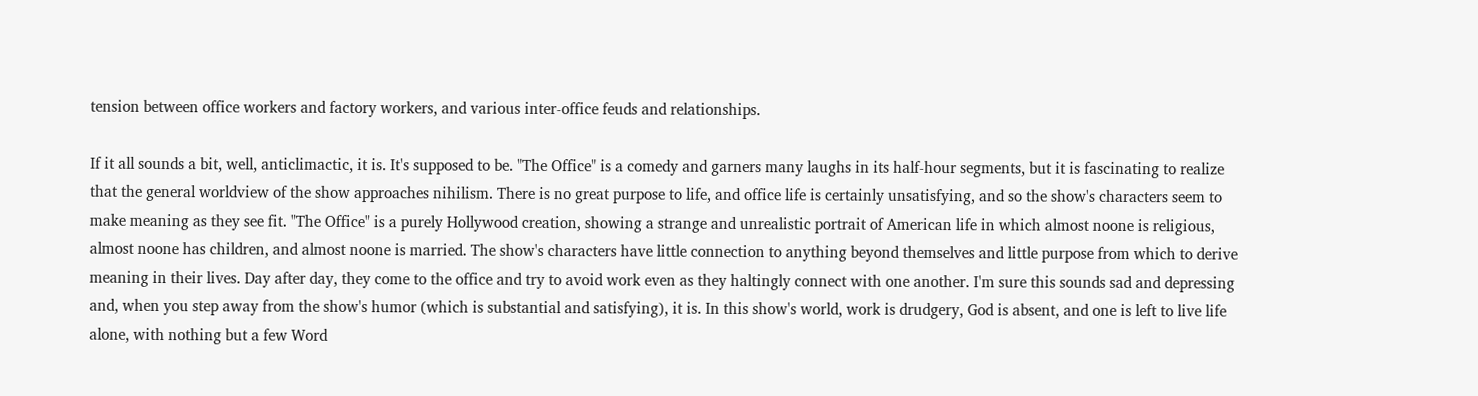tension between office workers and factory workers, and various inter-office feuds and relationships.

If it all sounds a bit, well, anticlimactic, it is. It's supposed to be. "The Office" is a comedy and garners many laughs in its half-hour segments, but it is fascinating to realize that the general worldview of the show approaches nihilism. There is no great purpose to life, and office life is certainly unsatisfying, and so the show's characters seem to make meaning as they see fit. "The Office" is a purely Hollywood creation, showing a strange and unrealistic portrait of American life in which almost noone is religious, almost noone has children, and almost noone is married. The show's characters have little connection to anything beyond themselves and little purpose from which to derive meaning in their lives. Day after day, they come to the office and try to avoid work even as they haltingly connect with one another. I'm sure this sounds sad and depressing and, when you step away from the show's humor (which is substantial and satisfying), it is. In this show's world, work is drudgery, God is absent, and one is left to live life alone, with nothing but a few Word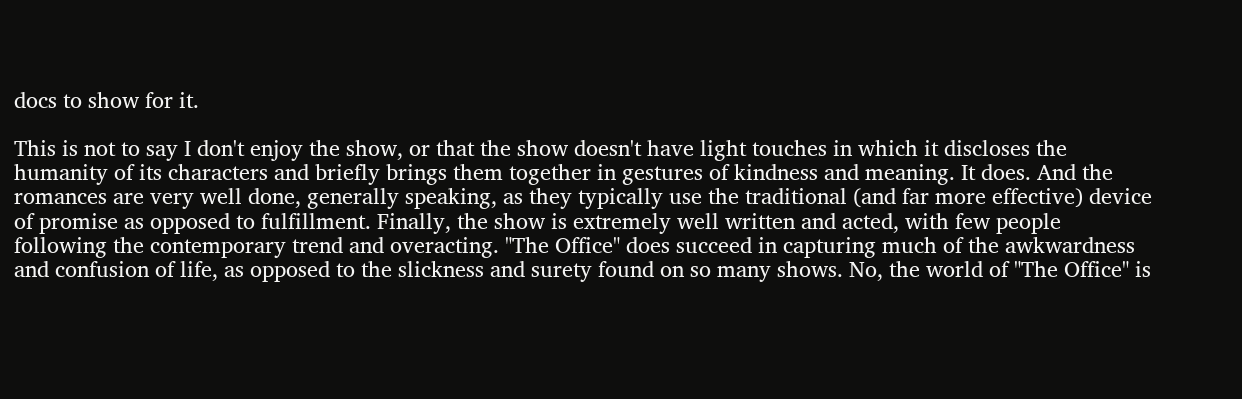docs to show for it.

This is not to say I don't enjoy the show, or that the show doesn't have light touches in which it discloses the humanity of its characters and briefly brings them together in gestures of kindness and meaning. It does. And the romances are very well done, generally speaking, as they typically use the traditional (and far more effective) device of promise as opposed to fulfillment. Finally, the show is extremely well written and acted, with few people following the contemporary trend and overacting. "The Office" does succeed in capturing much of the awkwardness and confusion of life, as opposed to the slickness and surety found on so many shows. No, the world of "The Office" is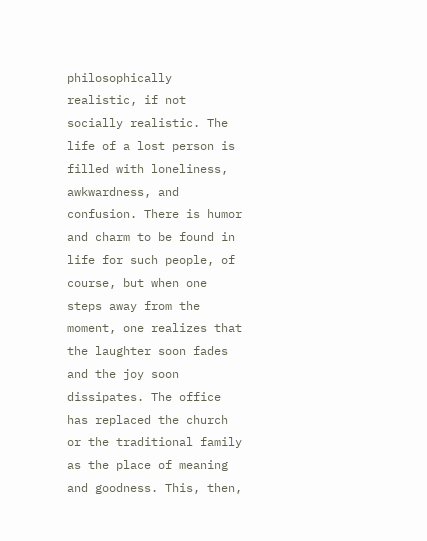philosophically realistic, if not socially realistic. The life of a lost person is filled with loneliness, awkwardness, and confusion. There is humor and charm to be found in life for such people, of course, but when one steps away from the moment, one realizes that the laughter soon fades and the joy soon dissipates. The office has replaced the church or the traditional family as the place of meaning and goodness. This, then,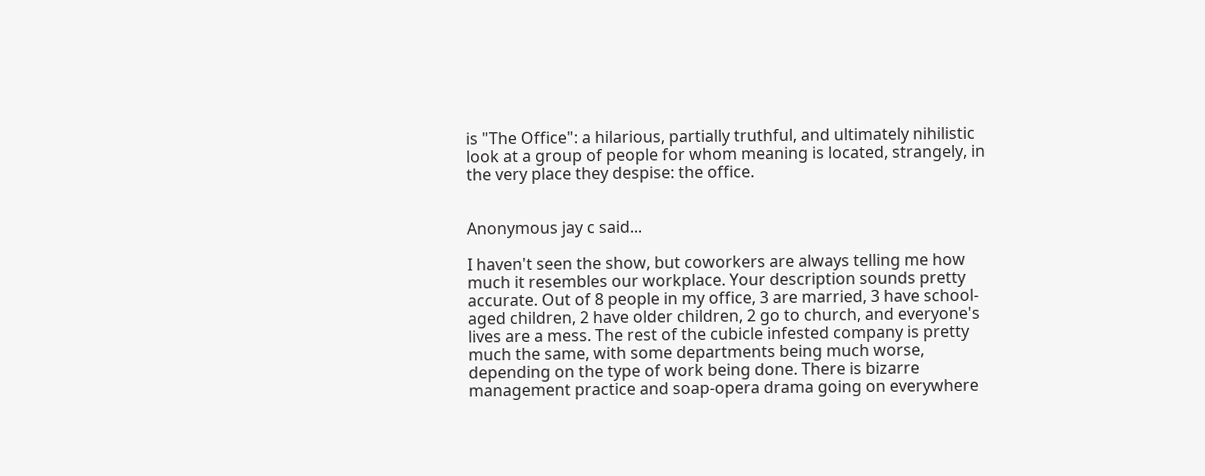is "The Office": a hilarious, partially truthful, and ultimately nihilistic look at a group of people for whom meaning is located, strangely, in the very place they despise: the office.


Anonymous jay c said...

I haven't seen the show, but coworkers are always telling me how much it resembles our workplace. Your description sounds pretty accurate. Out of 8 people in my office, 3 are married, 3 have school-aged children, 2 have older children, 2 go to church, and everyone's lives are a mess. The rest of the cubicle infested company is pretty much the same, with some departments being much worse, depending on the type of work being done. There is bizarre management practice and soap-opera drama going on everywhere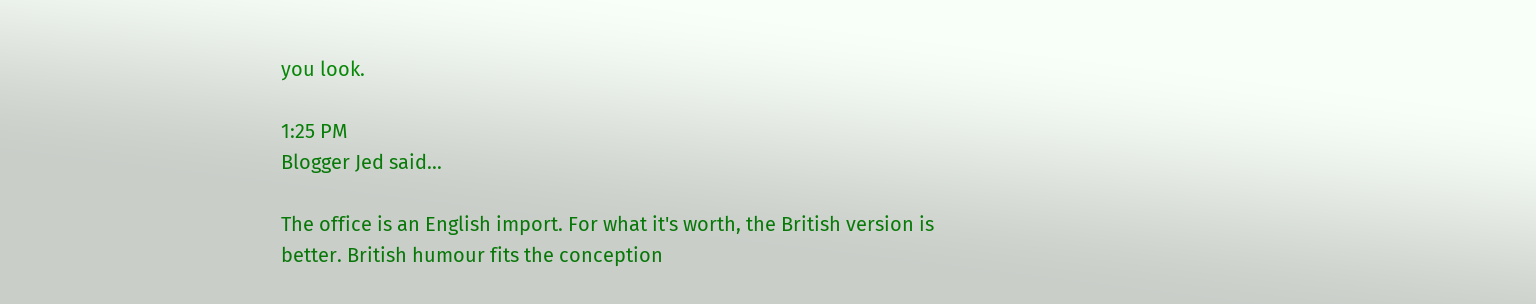you look.

1:25 PM
Blogger Jed said...

The office is an English import. For what it's worth, the British version is better. British humour fits the conception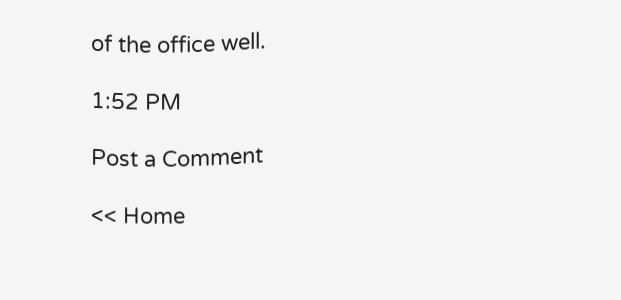of the office well.

1:52 PM

Post a Comment

<< Home